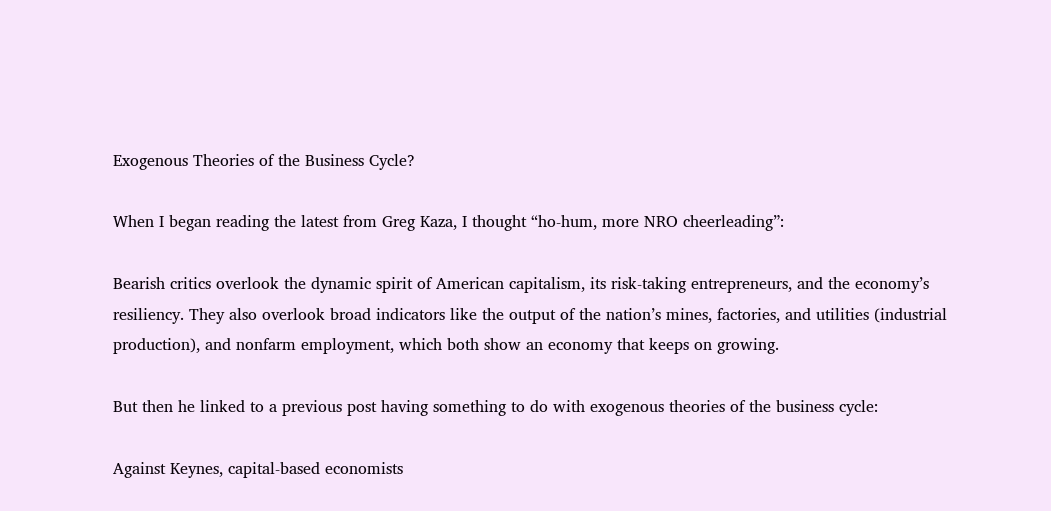Exogenous Theories of the Business Cycle?

When I began reading the latest from Greg Kaza, I thought “ho-hum, more NRO cheerleading”:

Bearish critics overlook the dynamic spirit of American capitalism, its risk-taking entrepreneurs, and the economy’s resiliency. They also overlook broad indicators like the output of the nation’s mines, factories, and utilities (industrial production), and nonfarm employment, which both show an economy that keeps on growing.

But then he linked to a previous post having something to do with exogenous theories of the business cycle:

Against Keynes, capital-based economists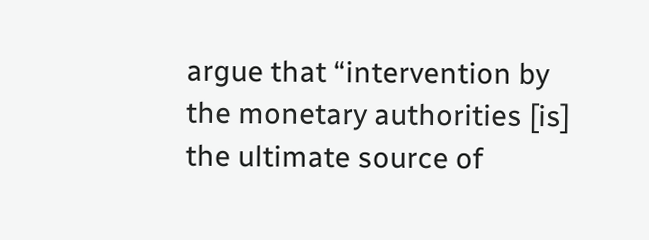argue that “intervention by the monetary authorities [is] the ultimate source of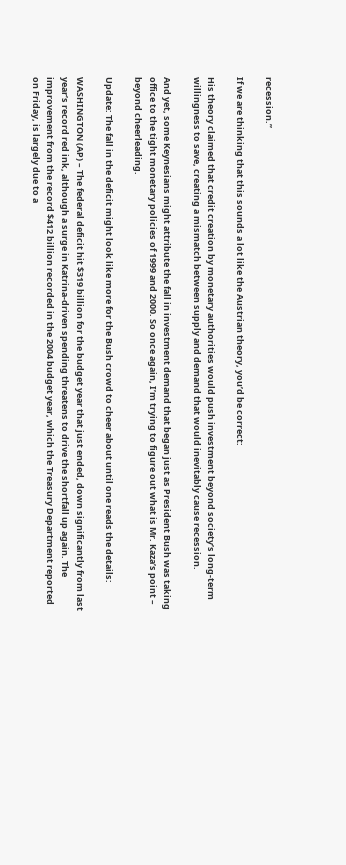recession.”

If we are thinking that this sounds a lot like the Austrian theory, you’d be correct:

His theory claimed that credit creation by monetary authorities would push investment beyond society’s long-term willingness to save, creating a mismatch between supply and demand that would inevitably cause recession.

And yet, some Keynesians might attribute the fall in investment demand that began just as President Bush was taking office to the tight monetary policies of 1999 and 2000. So once again, I’m trying to figure out what is Mr. Kaza’s point – beyond cheerleading.

Update: The fall in the deficit might look like more for the Bush crowd to cheer about until one reads the details:

WASHINGTON (AP) – The federal deficit hit $319 billion for the budget year that just ended, down significantly from last year’s record red ink, although a surge in Katrina-driven spending threatens to drive the shortfall up again. The improvement from the record $412 billion recorded in the 2004 budget year, which the Treasury Department reported on Friday, is largely due to a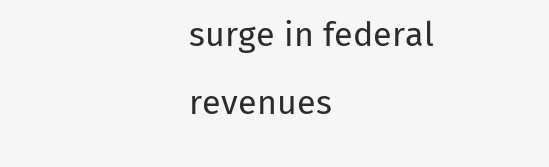surge in federal revenues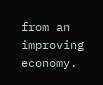from an improving economy.